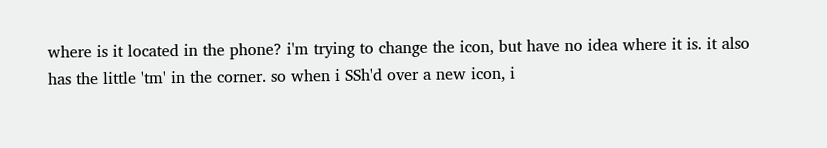where is it located in the phone? i'm trying to change the icon, but have no idea where it is. it also has the little 'tm' in the corner. so when i SSh'd over a new icon, i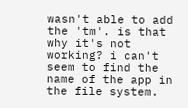wasn't able to add the 'tm'. is that why it's not working? i can't seem to find the name of the app in the file system.